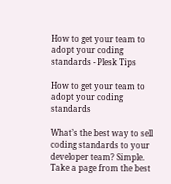How to get your team to adopt your coding standards - Plesk Tips

How to get your team to adopt your coding standards

What’s the best way to sell coding standards to your developer team? Simple. Take a page from the best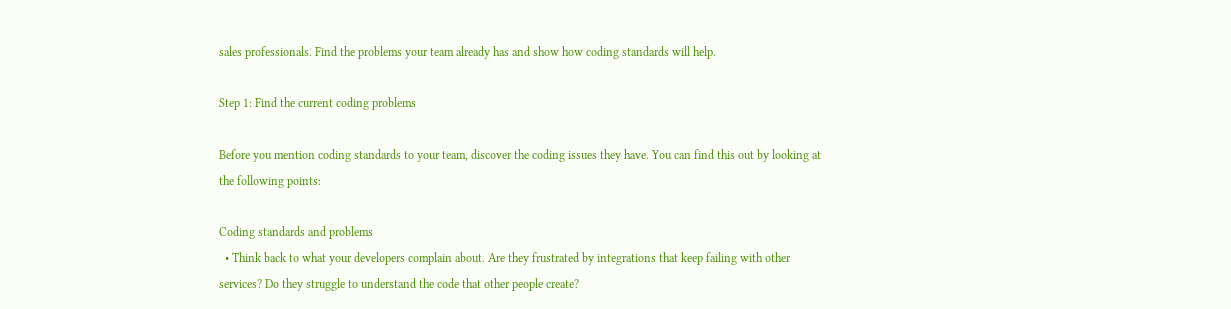sales professionals. Find the problems your team already has and show how coding standards will help.

Step 1: Find the current coding problems

Before you mention coding standards to your team, discover the coding issues they have. You can find this out by looking at the following points:

Coding standards and problems
  • Think back to what your developers complain about. Are they frustrated by integrations that keep failing with other services? Do they struggle to understand the code that other people create?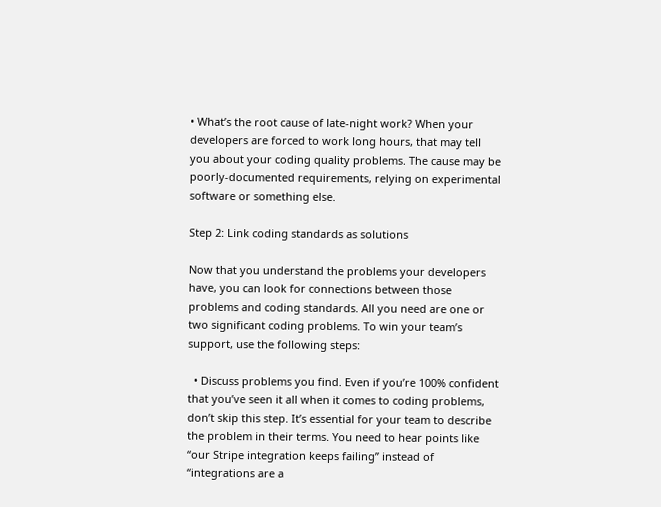• What’s the root cause of late-night work? When your developers are forced to work long hours, that may tell you about your coding quality problems. The cause may be poorly-documented requirements, relying on experimental software or something else.

Step 2: Link coding standards as solutions

Now that you understand the problems your developers have, you can look for connections between those problems and coding standards. All you need are one or two significant coding problems. To win your team’s support, use the following steps:

  • Discuss problems you find. Even if you’re 100% confident that you’ve seen it all when it comes to coding problems, don’t skip this step. It’s essential for your team to describe the problem in their terms. You need to hear points like “our Stripe integration keeps failing” instead of “integrations are a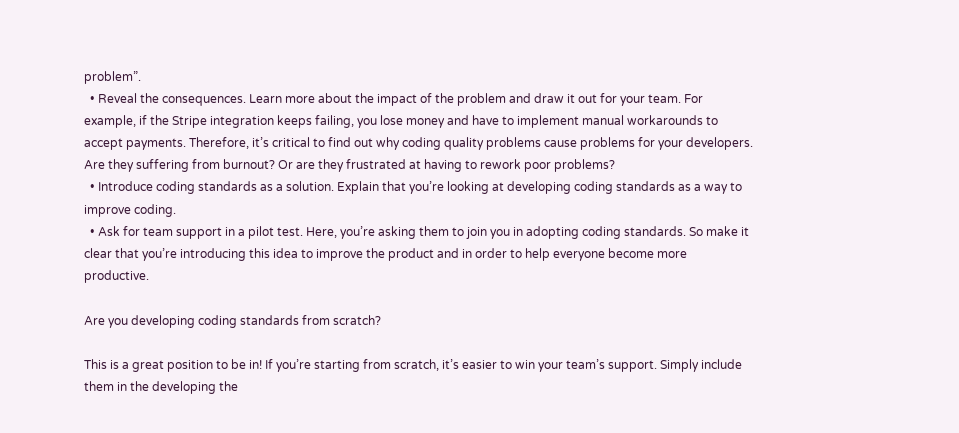problem”.
  • Reveal the consequences. Learn more about the impact of the problem and draw it out for your team. For example, if the Stripe integration keeps failing, you lose money and have to implement manual workarounds to accept payments. Therefore, it’s critical to find out why coding quality problems cause problems for your developers. Are they suffering from burnout? Or are they frustrated at having to rework poor problems?
  • Introduce coding standards as a solution. Explain that you’re looking at developing coding standards as a way to improve coding.
  • Ask for team support in a pilot test. Here, you’re asking them to join you in adopting coding standards. So make it clear that you’re introducing this idea to improve the product and in order to help everyone become more productive.

Are you developing coding standards from scratch?

This is a great position to be in! If you’re starting from scratch, it’s easier to win your team’s support. Simply include them in the developing the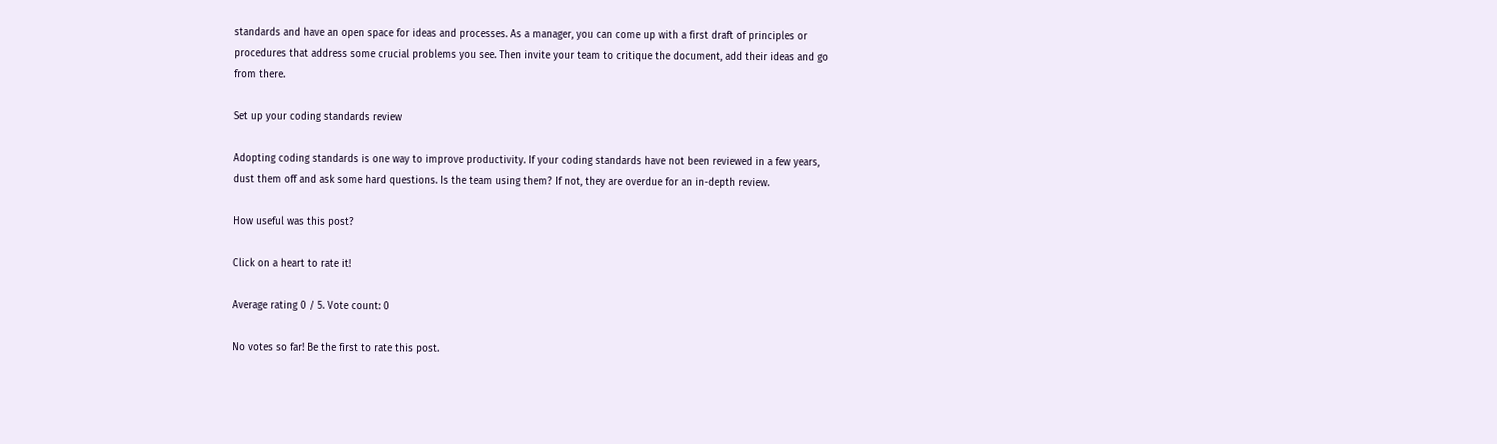standards and have an open space for ideas and processes. As a manager, you can come up with a first draft of principles or procedures that address some crucial problems you see. Then invite your team to critique the document, add their ideas and go from there.

Set up your coding standards review

Adopting coding standards is one way to improve productivity. If your coding standards have not been reviewed in a few years, dust them off and ask some hard questions. Is the team using them? If not, they are overdue for an in-depth review.

How useful was this post?

Click on a heart to rate it!

Average rating 0 / 5. Vote count: 0

No votes so far! Be the first to rate this post.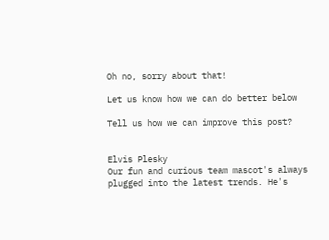Oh no, sorry about that!

Let us know how we can do better below

Tell us how we can improve this post?


Elvis Plesky
Our fun and curious team mascot's always plugged into the latest trends. He's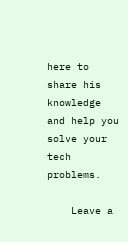here to share his knowledge and help you solve your tech problems.

    Leave a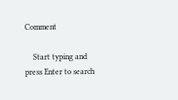Comment

    Start typing and press Enter to search